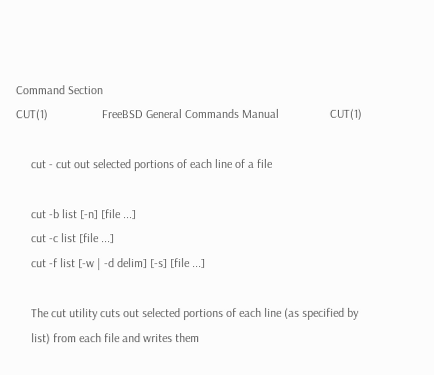Command Section
CUT(1)                  FreeBSD General Commands Manual                 CUT(1)

     cut - cut out selected portions of each line of a file

     cut -b list [-n] [file ...]
     cut -c list [file ...]
     cut -f list [-w | -d delim] [-s] [file ...]

     The cut utility cuts out selected portions of each line (as specified by
     list) from each file and writes them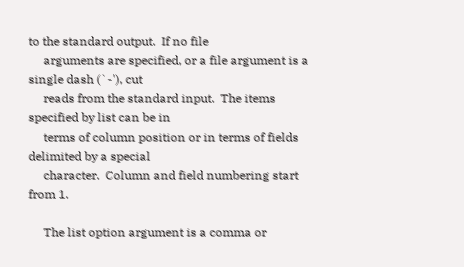to the standard output.  If no file
     arguments are specified, or a file argument is a single dash (`-'), cut
     reads from the standard input.  The items specified by list can be in
     terms of column position or in terms of fields delimited by a special
     character.  Column and field numbering start from 1.

     The list option argument is a comma or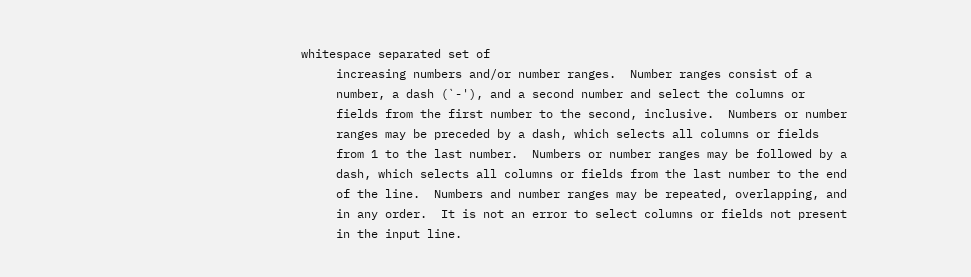whitespace separated set of
     increasing numbers and/or number ranges.  Number ranges consist of a
     number, a dash (`-'), and a second number and select the columns or
     fields from the first number to the second, inclusive.  Numbers or number
     ranges may be preceded by a dash, which selects all columns or fields
     from 1 to the last number.  Numbers or number ranges may be followed by a
     dash, which selects all columns or fields from the last number to the end
     of the line.  Numbers and number ranges may be repeated, overlapping, and
     in any order.  It is not an error to select columns or fields not present
     in the input line.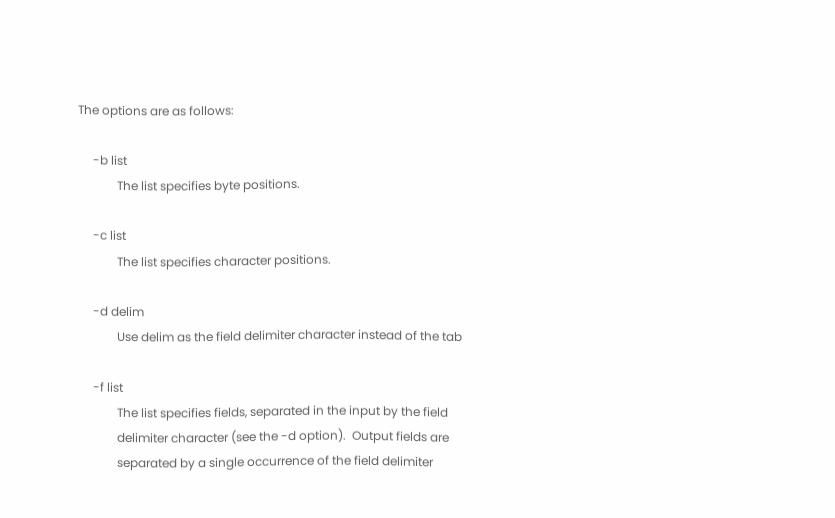The options are as follows:

     -b list
             The list specifies byte positions.

     -c list
             The list specifies character positions.

     -d delim
             Use delim as the field delimiter character instead of the tab

     -f list
             The list specifies fields, separated in the input by the field
             delimiter character (see the -d option).  Output fields are
             separated by a single occurrence of the field delimiter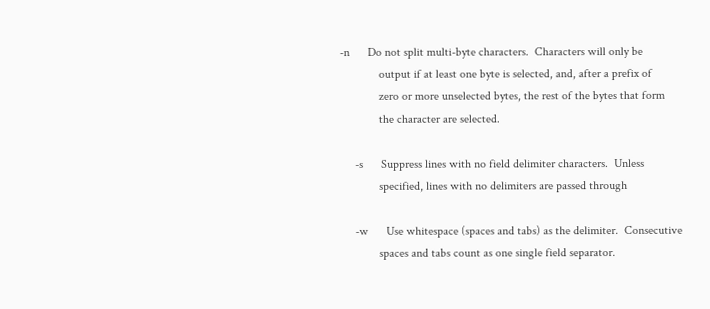-n      Do not split multi-byte characters.  Characters will only be
             output if at least one byte is selected, and, after a prefix of
             zero or more unselected bytes, the rest of the bytes that form
             the character are selected.

     -s      Suppress lines with no field delimiter characters.  Unless
             specified, lines with no delimiters are passed through

     -w      Use whitespace (spaces and tabs) as the delimiter.  Consecutive
             spaces and tabs count as one single field separator.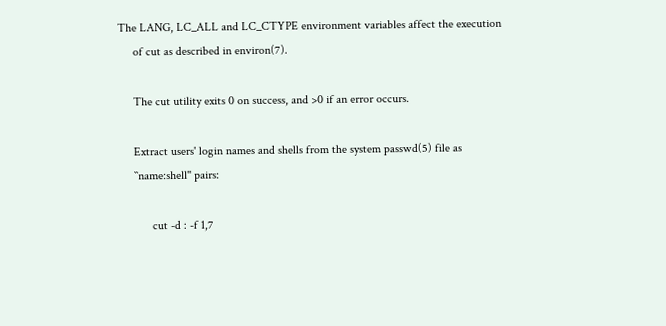The LANG, LC_ALL and LC_CTYPE environment variables affect the execution
     of cut as described in environ(7).

     The cut utility exits 0 on success, and >0 if an error occurs.

     Extract users' login names and shells from the system passwd(5) file as
     ``name:shell'' pairs:

           cut -d : -f 1,7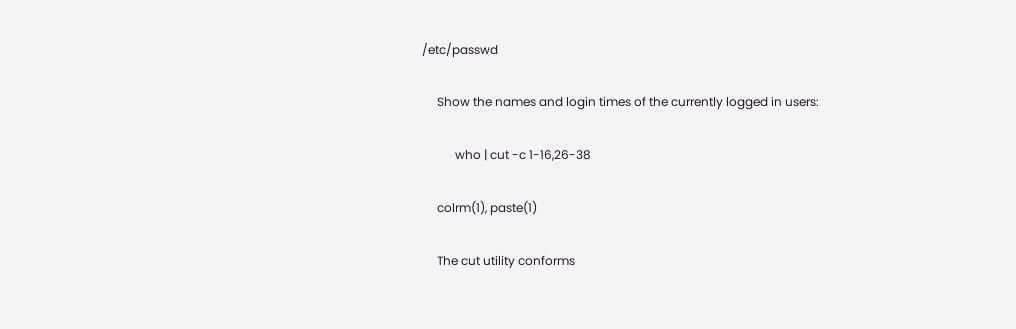/etc/passwd

     Show the names and login times of the currently logged in users:

           who | cut -c 1-16,26-38

     colrm(1), paste(1)

     The cut utility conforms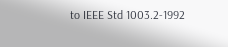to IEEE Std 1003.2-1992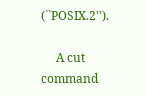(``POSIX.2'').

     A cut command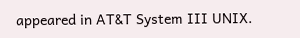appeared in AT&T System III UNIX.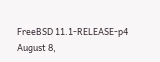FreeBSD 11.1-RELEASE-p4         August 8,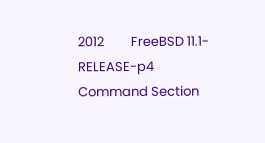2012         FreeBSD 11.1-RELEASE-p4
Command Section